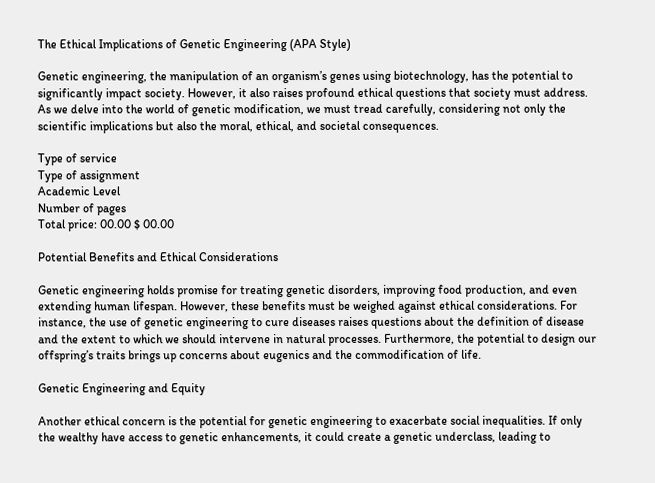The Ethical Implications of Genetic Engineering (APA Style)

Genetic engineering, the manipulation of an organism’s genes using biotechnology, has the potential to significantly impact society. However, it also raises profound ethical questions that society must address. As we delve into the world of genetic modification, we must tread carefully, considering not only the scientific implications but also the moral, ethical, and societal consequences.

Type of service
Type of assignment
Academic Level
Number of pages
Total price: 00.00 $ 00.00

Potential Benefits and Ethical Considerations

Genetic engineering holds promise for treating genetic disorders, improving food production, and even extending human lifespan. However, these benefits must be weighed against ethical considerations. For instance, the use of genetic engineering to cure diseases raises questions about the definition of disease and the extent to which we should intervene in natural processes. Furthermore, the potential to design our offspring’s traits brings up concerns about eugenics and the commodification of life.

Genetic Engineering and Equity

Another ethical concern is the potential for genetic engineering to exacerbate social inequalities. If only the wealthy have access to genetic enhancements, it could create a genetic underclass, leading to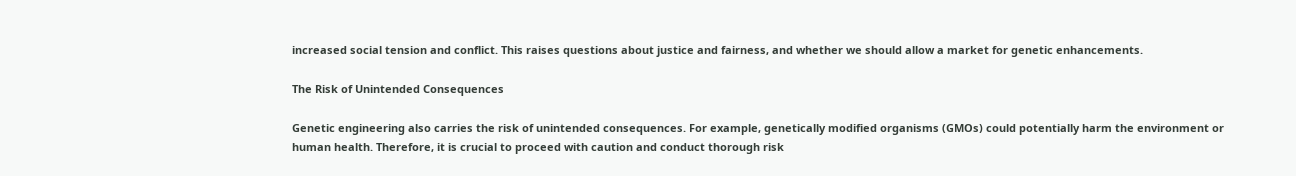increased social tension and conflict. This raises questions about justice and fairness, and whether we should allow a market for genetic enhancements.

The Risk of Unintended Consequences

Genetic engineering also carries the risk of unintended consequences. For example, genetically modified organisms (GMOs) could potentially harm the environment or human health. Therefore, it is crucial to proceed with caution and conduct thorough risk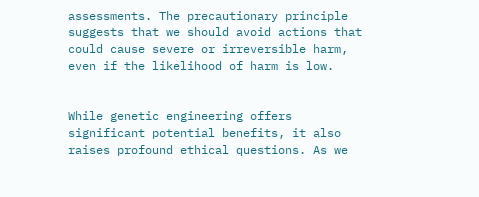assessments. The precautionary principle suggests that we should avoid actions that could cause severe or irreversible harm, even if the likelihood of harm is low.


While genetic engineering offers significant potential benefits, it also raises profound ethical questions. As we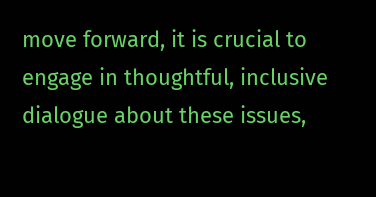move forward, it is crucial to engage in thoughtful, inclusive dialogue about these issues,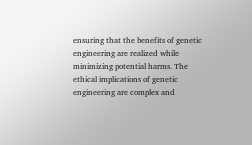ensuring that the benefits of genetic engineering are realized while minimizing potential harms. The ethical implications of genetic engineering are complex and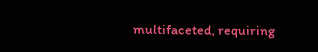multifaceted, requiring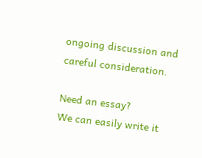ongoing discussion and careful consideration.

Need an essay?
We can easily write it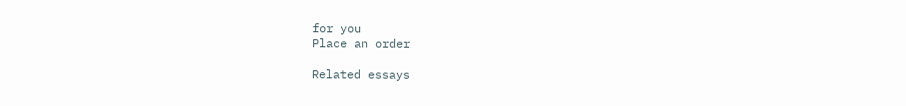for you
Place an order

Related essays